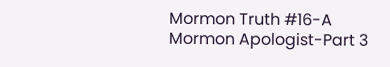Mormon Truth #16-A Mormon Apologist-Part 3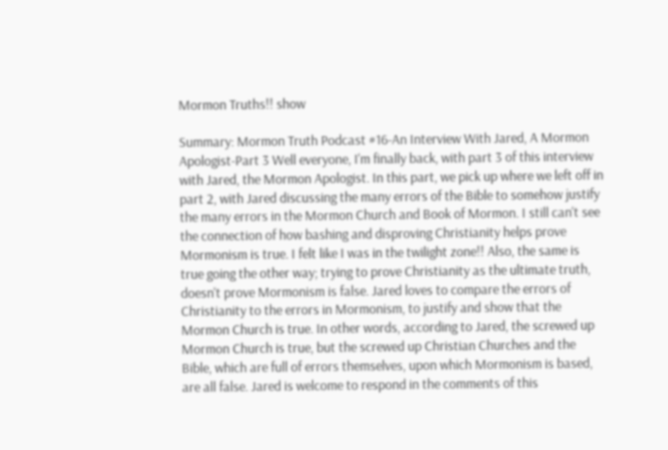Mormon Truths!! show

Summary: Mormon Truth Podcast #16-An Interview With Jared, A Mormon Apologist-Part 3 Well everyone, I'm finally back, with part 3 of this interview with Jared, the Mormon Apologist. In this part, we pick up where we left off in part 2, with Jared discussing the many errors of the Bible to somehow justify the many errors in the Mormon Church and Book of Mormon. I still can't see the connection of how bashing and disproving Christianity helps prove Mormonism is true. I felt like I was in the twilight zone!! Also, the same is true going the other way; trying to prove Christianity as the ultimate truth, doesn't prove Mormonism is false. Jared loves to compare the errors of Christianity to the errors in Mormonism, to justify and show that the Mormon Church is true. In other words, according to Jared, the screwed up Mormon Church is true, but the screwed up Christian Churches and the Bible, which are full of errors themselves, upon which Mormonism is based, are all false. Jared is welcome to respond in the comments of this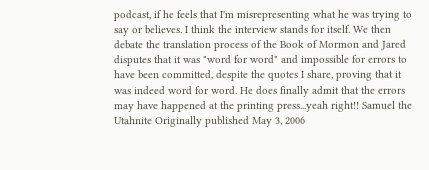podcast, if he feels that I'm misrepresenting what he was trying to say or believes. I think the interview stands for itself. We then debate the translation process of the Book of Mormon and Jared disputes that it was "word for word" and impossible for errors to have been committed, despite the quotes I share, proving that it was indeed word for word. He does finally admit that the errors may have happened at the printing press...yeah right!! Samuel the Utahnite Originally published May 3, 2006